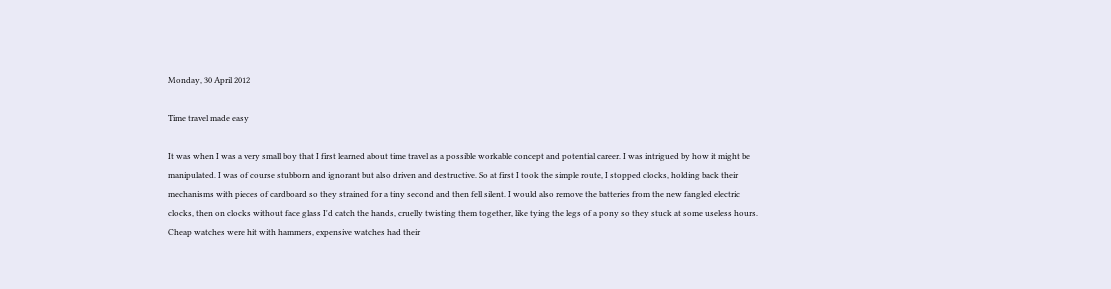Monday, 30 April 2012

Time travel made easy

It was when I was a very small boy that I first learned about time travel as a possible workable concept and potential career. I was intrigued by how it might be manipulated. I was of course stubborn and ignorant but also driven and destructive. So at first I took the simple route, I stopped clocks, holding back their mechanisms with pieces of cardboard so they strained for a tiny second and then fell silent. I would also remove the batteries from the new fangled electric clocks, then on clocks without face glass I'd catch the hands, cruelly twisting them together, like tying the legs of a pony so they stuck at some useless hours. Cheap watches were hit with hammers, expensive watches had their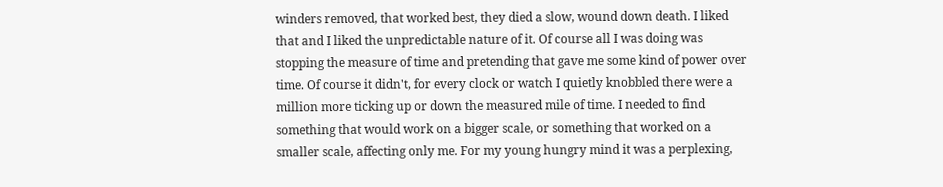winders removed, that worked best, they died a slow, wound down death. I liked that and I liked the unpredictable nature of it. Of course all I was doing was stopping the measure of time and pretending that gave me some kind of power over time. Of course it didn't, for every clock or watch I quietly knobbled there were a million more ticking up or down the measured mile of time. I needed to find something that would work on a bigger scale, or something that worked on a smaller scale, affecting only me. For my young hungry mind it was a perplexing,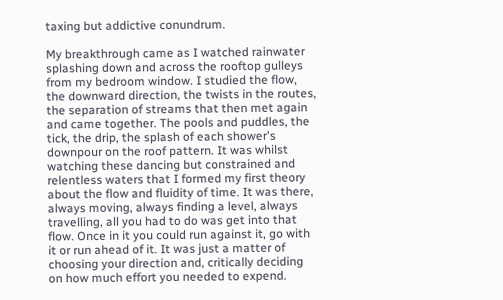taxing but addictive conundrum.

My breakthrough came as I watched rainwater splashing down and across the rooftop gulleys from my bedroom window. I studied the flow, the downward direction, the twists in the routes, the separation of streams that then met again and came together. The pools and puddles, the tick, the drip, the splash of each shower's downpour on the roof pattern. It was whilst watching these dancing but constrained and relentless waters that I formed my first theory about the flow and fluidity of time. It was there, always moving, always finding a level, always travelling, all you had to do was get into that flow. Once in it you could run against it, go with it or run ahead of it. It was just a matter of choosing your direction and, critically deciding on how much effort you needed to expend.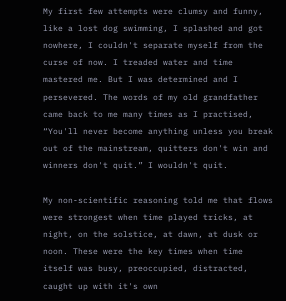My first few attempts were clumsy and funny, like a lost dog swimming, I splashed and got nowhere, I couldn't separate myself from the curse of now. I treaded water and time mastered me. But I was determined and I persevered. The words of my old grandfather came back to me many times as I practised, “You'll never become anything unless you break out of the mainstream, quitters don't win and winners don't quit.” I wouldn't quit.

My non-scientific reasoning told me that flows were strongest when time played tricks, at night, on the solstice, at dawn, at dusk or noon. These were the key times when time itself was busy, preoccupied, distracted, caught up with it's own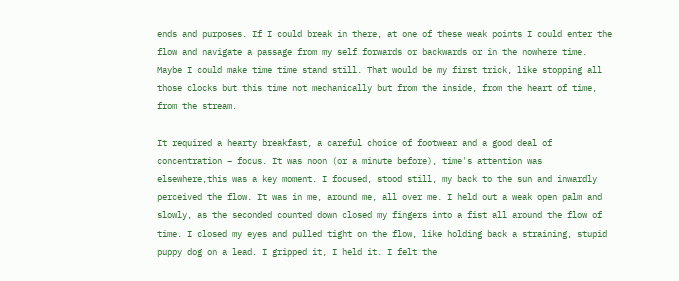ends and purposes. If I could break in there, at one of these weak points I could enter the flow and navigate a passage from my self forwards or backwards or in the nowhere time. Maybe I could make time time stand still. That would be my first trick, like stopping all those clocks but this time not mechanically but from the inside, from the heart of time, from the stream.

It required a hearty breakfast, a careful choice of footwear and a good deal of concentration – focus. It was noon (or a minute before), time's attention was elsewhere,this was a key moment. I focused, stood still, my back to the sun and inwardly perceived the flow. It was in me, around me, all over me. I held out a weak open palm and slowly, as the seconded counted down closed my fingers into a fist all around the flow of time. I closed my eyes and pulled tight on the flow, like holding back a straining, stupid puppy dog on a lead. I gripped it, I held it. I felt the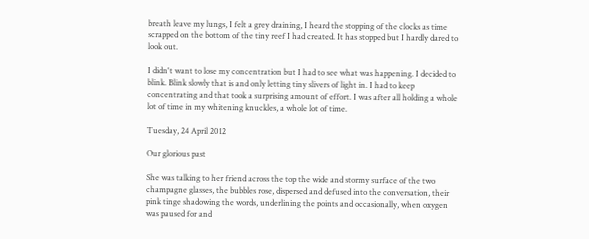breath leave my lungs, I felt a grey draining, I heard the stopping of the clocks as time scrapped on the bottom of the tiny reef I had created. It has stopped but I hardly dared to look out.

I didn't want to lose my concentration but I had to see what was happening. I decided to blink. Blink slowly that is and only letting tiny slivers of light in. I had to keep concentrating and that took a surprising amount of effort. I was after all holding a whole lot of time in my whitening knuckles, a whole lot of time.

Tuesday, 24 April 2012

Our glorious past

She was talking to her friend across the top the wide and stormy surface of the two champagne glasses, the bubbles rose, dispersed and defused into the conversation, their pink tinge shadowing the words, underlining the points and occasionally, when oxygen was paused for and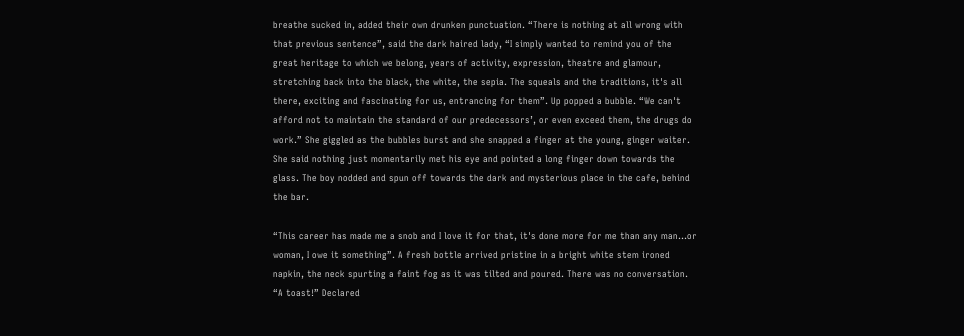breathe sucked in, added their own drunken punctuation. “There is nothing at all wrong with that previous sentence”, said the dark haired lady, “I simply wanted to remind you of the great heritage to which we belong, years of activity, expression, theatre and glamour, stretching back into the black, the white, the sepia. The squeals and the traditions, it's all there, exciting and fascinating for us, entrancing for them”. Up popped a bubble. “We can't afford not to maintain the standard of our predecessors’, or even exceed them, the drugs do work.” She giggled as the bubbles burst and she snapped a finger at the young, ginger waiter. She said nothing just momentarily met his eye and pointed a long finger down towards the glass. The boy nodded and spun off towards the dark and mysterious place in the cafe, behind the bar.

“This career has made me a snob and I love it for that, it's done more for me than any man...or woman, I owe it something”. A fresh bottle arrived pristine in a bright white stem ironed napkin, the neck spurting a faint fog as it was tilted and poured. There was no conversation. “A toast!” Declared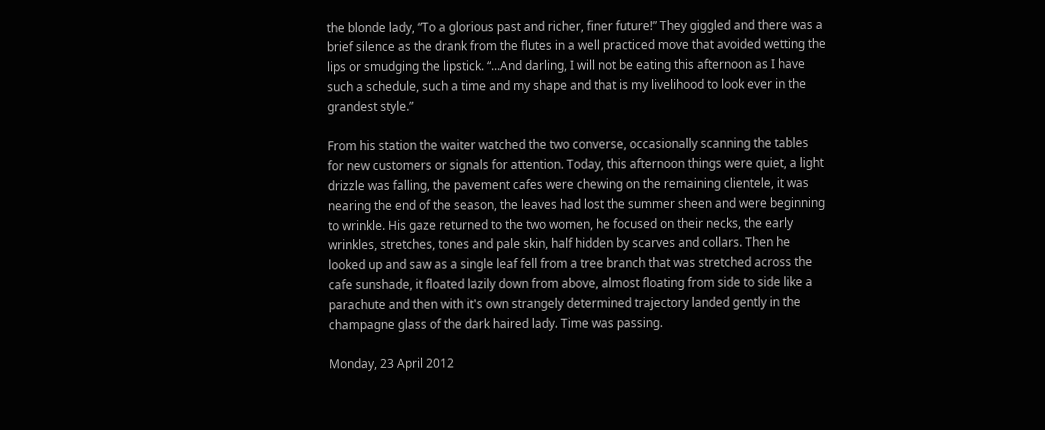the blonde lady, “To a glorious past and richer, finer future!” They giggled and there was a brief silence as the drank from the flutes in a well practiced move that avoided wetting the lips or smudging the lipstick. “...And darling, I will not be eating this afternoon as I have such a schedule, such a time and my shape and that is my livelihood to look ever in the grandest style.”

From his station the waiter watched the two converse, occasionally scanning the tables for new customers or signals for attention. Today, this afternoon things were quiet, a light drizzle was falling, the pavement cafes were chewing on the remaining clientele, it was nearing the end of the season, the leaves had lost the summer sheen and were beginning to wrinkle. His gaze returned to the two women, he focused on their necks, the early wrinkles, stretches, tones and pale skin, half hidden by scarves and collars. Then he looked up and saw as a single leaf fell from a tree branch that was stretched across the cafe sunshade, it floated lazily down from above, almost floating from side to side like a parachute and then with it's own strangely determined trajectory landed gently in the champagne glass of the dark haired lady. Time was passing.

Monday, 23 April 2012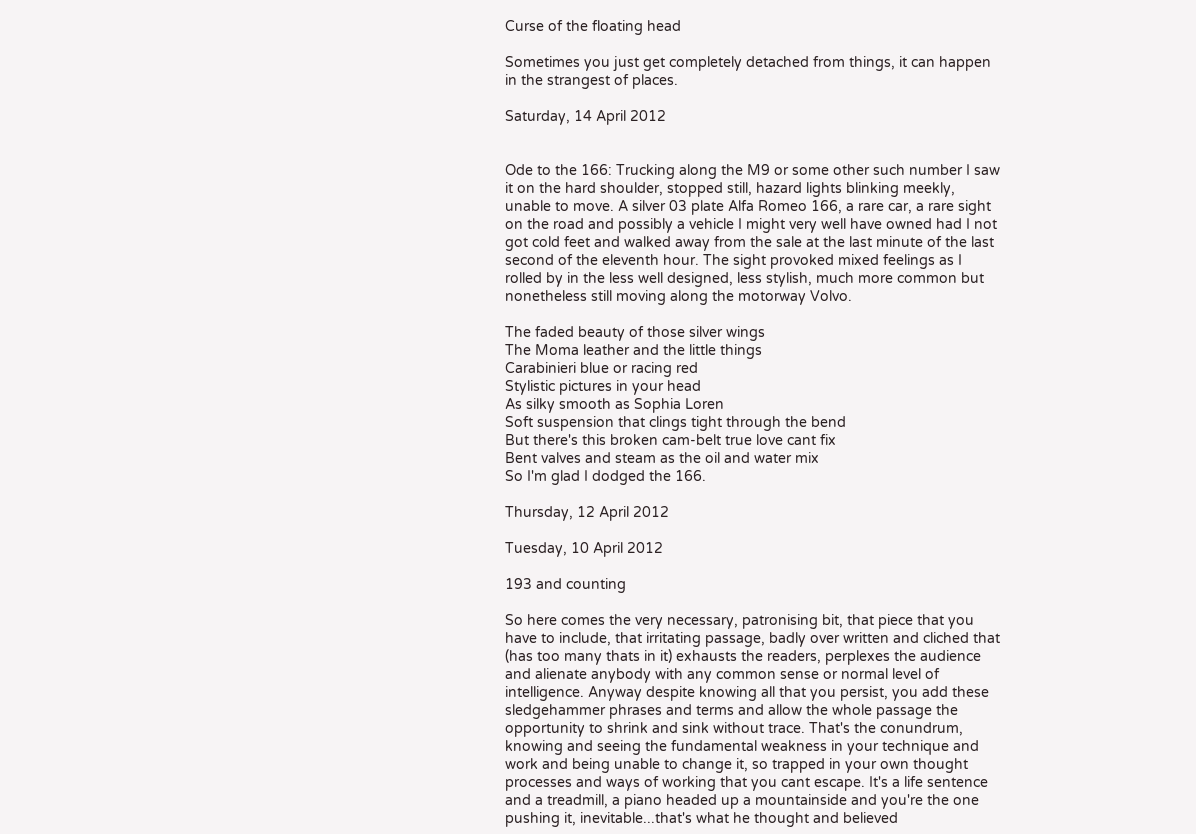Curse of the floating head

Sometimes you just get completely detached from things, it can happen in the strangest of places.

Saturday, 14 April 2012


Ode to the 166: Trucking along the M9 or some other such number I saw it on the hard shoulder, stopped still, hazard lights blinking meekly, unable to move. A silver 03 plate Alfa Romeo 166, a rare car, a rare sight on the road and possibly a vehicle I might very well have owned had I not got cold feet and walked away from the sale at the last minute of the last second of the eleventh hour. The sight provoked mixed feelings as I rolled by in the less well designed, less stylish, much more common but nonetheless still moving along the motorway Volvo.

The faded beauty of those silver wings
The Moma leather and the little things
Carabinieri blue or racing red
Stylistic pictures in your head
As silky smooth as Sophia Loren
Soft suspension that clings tight through the bend
But there's this broken cam-belt true love cant fix
Bent valves and steam as the oil and water mix
So I'm glad I dodged the 166.

Thursday, 12 April 2012

Tuesday, 10 April 2012

193 and counting

So here comes the very necessary, patronising bit, that piece that you have to include, that irritating passage, badly over written and cliched that (has too many thats in it) exhausts the readers, perplexes the audience and alienate anybody with any common sense or normal level of intelligence. Anyway despite knowing all that you persist, you add these sledgehammer phrases and terms and allow the whole passage the opportunity to shrink and sink without trace. That's the conundrum, knowing and seeing the fundamental weakness in your technique and work and being unable to change it, so trapped in your own thought processes and ways of working that you cant escape. It's a life sentence and a treadmill, a piano headed up a mountainside and you're the one pushing it, inevitable...that's what he thought and believed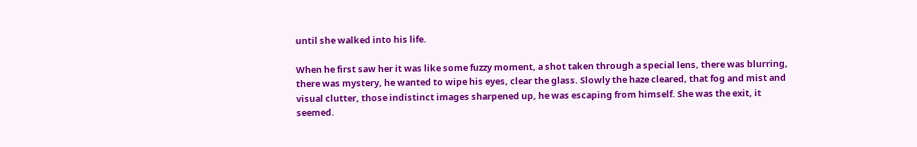until she walked into his life.

When he first saw her it was like some fuzzy moment, a shot taken through a special lens, there was blurring, there was mystery, he wanted to wipe his eyes, clear the glass. Slowly the haze cleared, that fog and mist and visual clutter, those indistinct images sharpened up, he was escaping from himself. She was the exit, it seemed.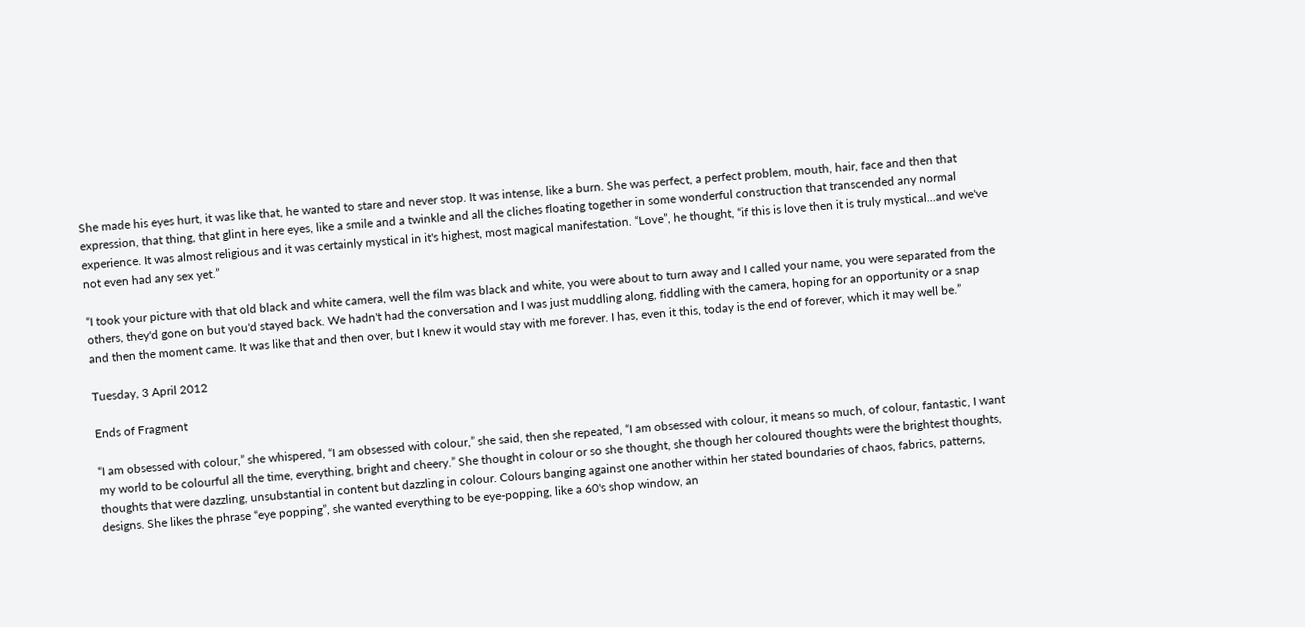She made his eyes hurt, it was like that, he wanted to stare and never stop. It was intense, like a burn. She was perfect, a perfect problem, mouth, hair, face and then that expression, that thing, that glint in here eyes, like a smile and a twinkle and all the cliches floating together in some wonderful construction that transcended any normal experience. It was almost religious and it was certainly mystical in it's highest, most magical manifestation. “Love”, he thought, “if this is love then it is truly mystical...and we've not even had any sex yet.”

“I took your picture with that old black and white camera, well the film was black and white, you were about to turn away and I called your name, you were separated from the others, they'd gone on but you'd stayed back. We hadn't had the conversation and I was just muddling along, fiddling with the camera, hoping for an opportunity or a snap and then the moment came. It was like that and then over, but I knew it would stay with me forever. I has, even it this, today is the end of forever, which it may well be.”

Tuesday, 3 April 2012

Ends of Fragment

“I am obsessed with colour,” she whispered, “I am obsessed with colour,” she said, then she repeated, “I am obsessed with colour, it means so much, of colour, fantastic, I want my world to be colourful all the time, everything, bright and cheery.” She thought in colour or so she thought, she though her coloured thoughts were the brightest thoughts, thoughts that were dazzling, unsubstantial in content but dazzling in colour. Colours banging against one another within her stated boundaries of chaos, fabrics, patterns, designs. She likes the phrase “eye popping”, she wanted everything to be eye-popping, like a 60's shop window, an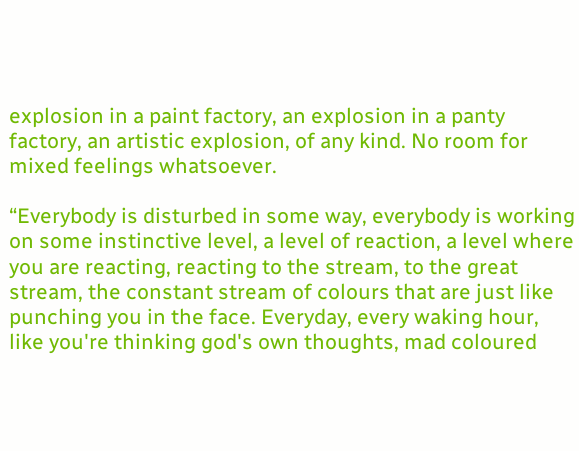explosion in a paint factory, an explosion in a panty factory, an artistic explosion, of any kind. No room for mixed feelings whatsoever.

“Everybody is disturbed in some way, everybody is working on some instinctive level, a level of reaction, a level where you are reacting, reacting to the stream, to the great stream, the constant stream of colours that are just like punching you in the face. Everyday, every waking hour, like you're thinking god's own thoughts, mad coloured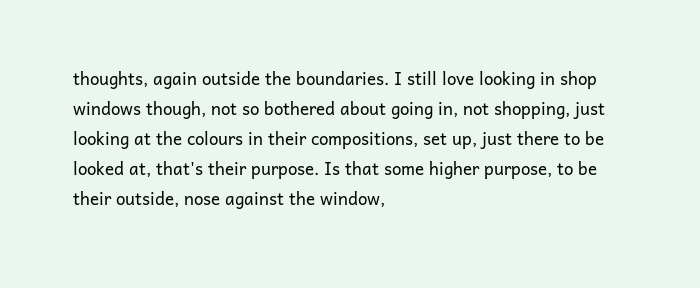thoughts, again outside the boundaries. I still love looking in shop windows though, not so bothered about going in, not shopping, just looking at the colours in their compositions, set up, just there to be looked at, that's their purpose. Is that some higher purpose, to be their outside, nose against the window,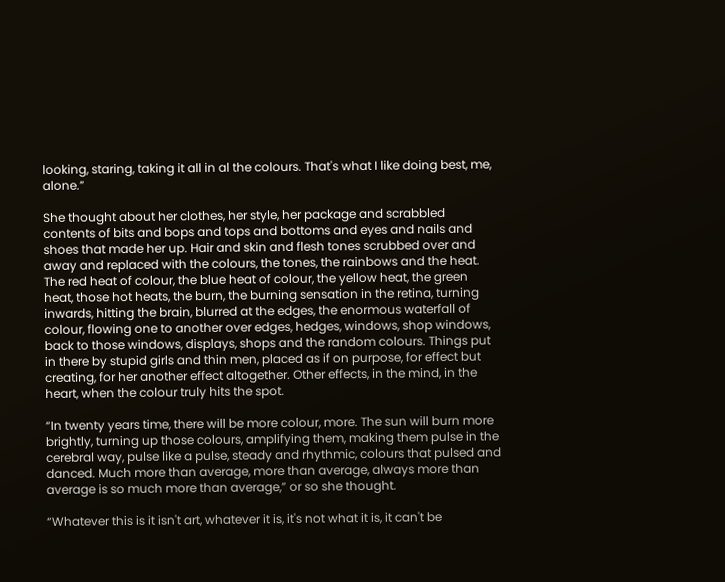looking, staring, taking it all in al the colours. That's what I like doing best, me, alone.”

She thought about her clothes, her style, her package and scrabbled contents of bits and bops and tops and bottoms and eyes and nails and shoes that made her up. Hair and skin and flesh tones scrubbed over and away and replaced with the colours, the tones, the rainbows and the heat. The red heat of colour, the blue heat of colour, the yellow heat, the green heat, those hot heats, the burn, the burning sensation in the retina, turning inwards, hitting the brain, blurred at the edges, the enormous waterfall of colour, flowing one to another over edges, hedges, windows, shop windows, back to those windows, displays, shops and the random colours. Things put in there by stupid girls and thin men, placed as if on purpose, for effect but creating, for her another effect altogether. Other effects, in the mind, in the heart, when the colour truly hits the spot.

“In twenty years time, there will be more colour, more. The sun will burn more brightly, turning up those colours, amplifying them, making them pulse in the cerebral way, pulse like a pulse, steady and rhythmic, colours that pulsed and danced. Much more than average, more than average, always more than average is so much more than average,” or so she thought.

“Whatever this is it isn't art, whatever it is, it's not what it is, it can't be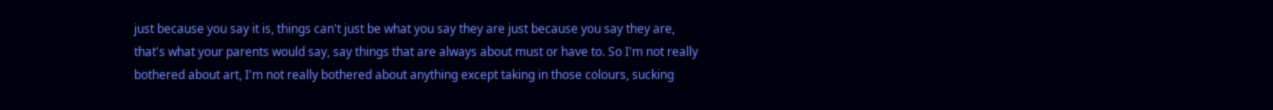just because you say it is, things can't just be what you say they are just because you say they are, that's what your parents would say, say things that are always about must or have to. So I'm not really bothered about art, I'm not really bothered about anything except taking in those colours, sucking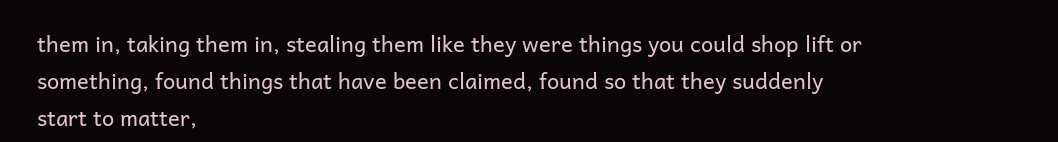them in, taking them in, stealing them like they were things you could shop lift or something, found things that have been claimed, found so that they suddenly start to matter,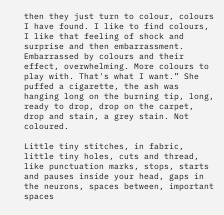then they just turn to colour, colours I have found. I like to find colours, I like that feeling of shock and surprise and then embarrassment. Embarrassed by colours and their effect, overwhelming. More colours to play with. That's what I want.” She puffed a cigarette, the ash was hanging long on the burning tip, long, ready to drop, drop on the carpet, drop and stain, a grey stain. Not coloured.

Little tiny stitches, in fabric, little tiny holes, cuts and thread, like punctuation marks, stops, starts and pauses inside your head, gaps in the neurons, spaces between, important spaces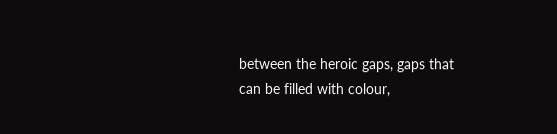between the heroic gaps, gaps that can be filled with colour,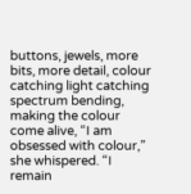buttons, jewels, more bits, more detail, colour catching light catching spectrum bending, making the colour come alive, “I am obsessed with colour,” she whispered. “I remain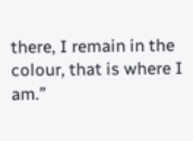there, I remain in the colour, that is where I am.”